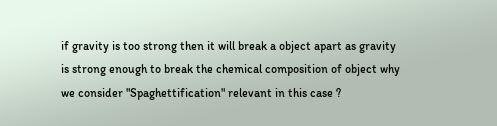if gravity is too strong then it will break a object apart as gravity is strong enough to break the chemical composition of object why we consider "Spaghettification" relevant in this case ?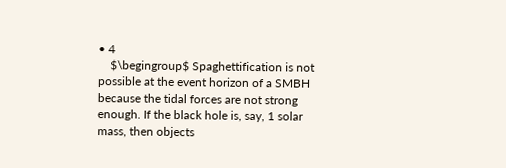• 4
    $\begingroup$ Spaghettification is not possible at the event horizon of a SMBH because the tidal forces are not strong enough. If the black hole is, say, 1 solar mass, then objects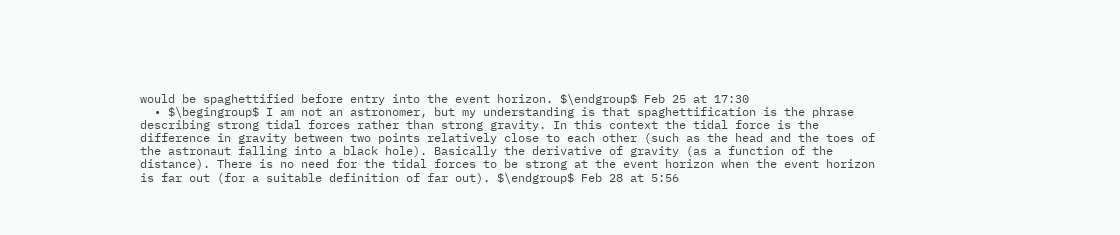would be spaghettified before entry into the event horizon. $\endgroup$ Feb 25 at 17:30
  • $\begingroup$ I am not an astronomer, but my understanding is that spaghettification is the phrase describing strong tidal forces rather than strong gravity. In this context the tidal force is the difference in gravity between two points relatively close to each other (such as the head and the toes of the astronaut falling into a black hole). Basically the derivative of gravity (as a function of the distance). There is no need for the tidal forces to be strong at the event horizon when the event horizon is far out (for a suitable definition of far out). $\endgroup$ Feb 28 at 5:56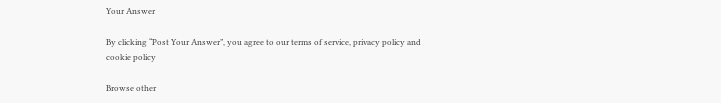Your Answer

By clicking “Post Your Answer”, you agree to our terms of service, privacy policy and cookie policy

Browse other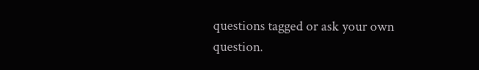questions tagged or ask your own question.